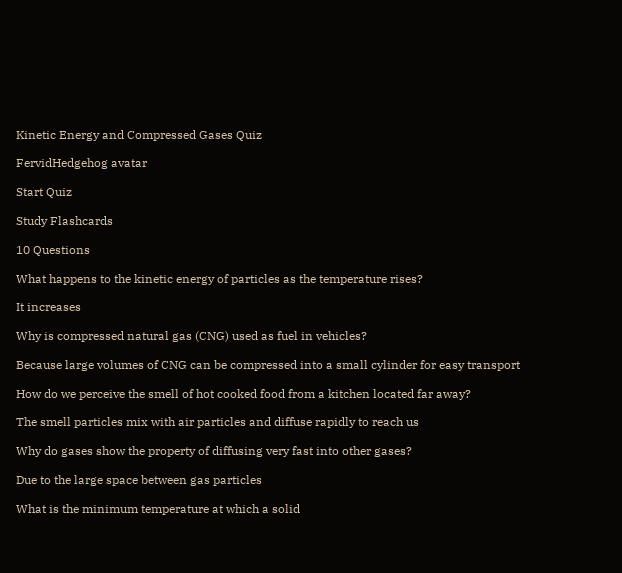Kinetic Energy and Compressed Gases Quiz

FervidHedgehog avatar

Start Quiz

Study Flashcards

10 Questions

What happens to the kinetic energy of particles as the temperature rises?

It increases

Why is compressed natural gas (CNG) used as fuel in vehicles?

Because large volumes of CNG can be compressed into a small cylinder for easy transport

How do we perceive the smell of hot cooked food from a kitchen located far away?

The smell particles mix with air particles and diffuse rapidly to reach us

Why do gases show the property of diffusing very fast into other gases?

Due to the large space between gas particles

What is the minimum temperature at which a solid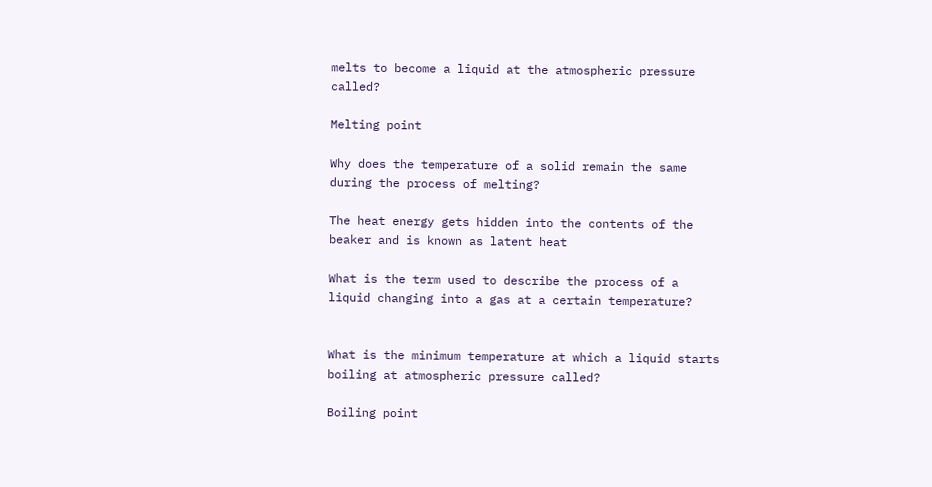melts to become a liquid at the atmospheric pressure called?

Melting point

Why does the temperature of a solid remain the same during the process of melting?

The heat energy gets hidden into the contents of the beaker and is known as latent heat

What is the term used to describe the process of a liquid changing into a gas at a certain temperature?


What is the minimum temperature at which a liquid starts boiling at atmospheric pressure called?

Boiling point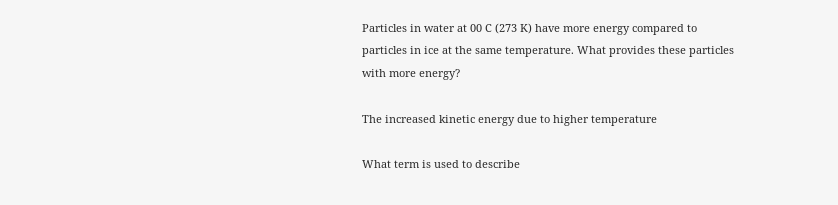Particles in water at 00 C (273 K) have more energy compared to particles in ice at the same temperature. What provides these particles with more energy?

The increased kinetic energy due to higher temperature

What term is used to describe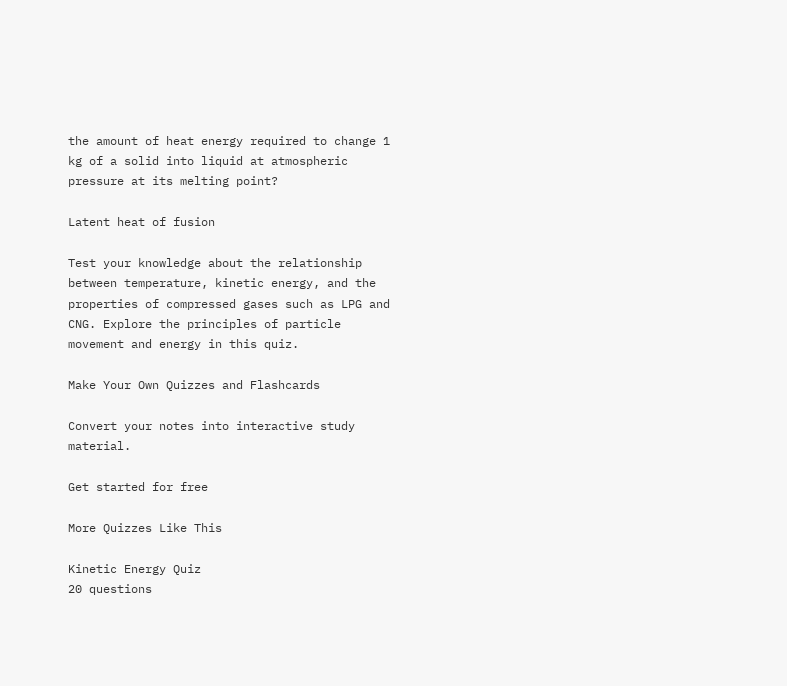the amount of heat energy required to change 1 kg of a solid into liquid at atmospheric pressure at its melting point?

Latent heat of fusion

Test your knowledge about the relationship between temperature, kinetic energy, and the properties of compressed gases such as LPG and CNG. Explore the principles of particle movement and energy in this quiz.

Make Your Own Quizzes and Flashcards

Convert your notes into interactive study material.

Get started for free

More Quizzes Like This

Kinetic Energy Quiz
20 questions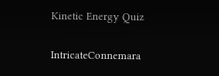Kinetic Energy Quiz

IntricateConnemara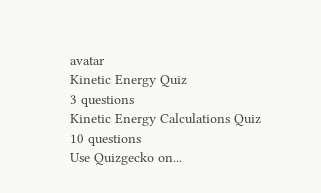avatar
Kinetic Energy Quiz
3 questions
Kinetic Energy Calculations Quiz
10 questions
Use Quizgecko on...